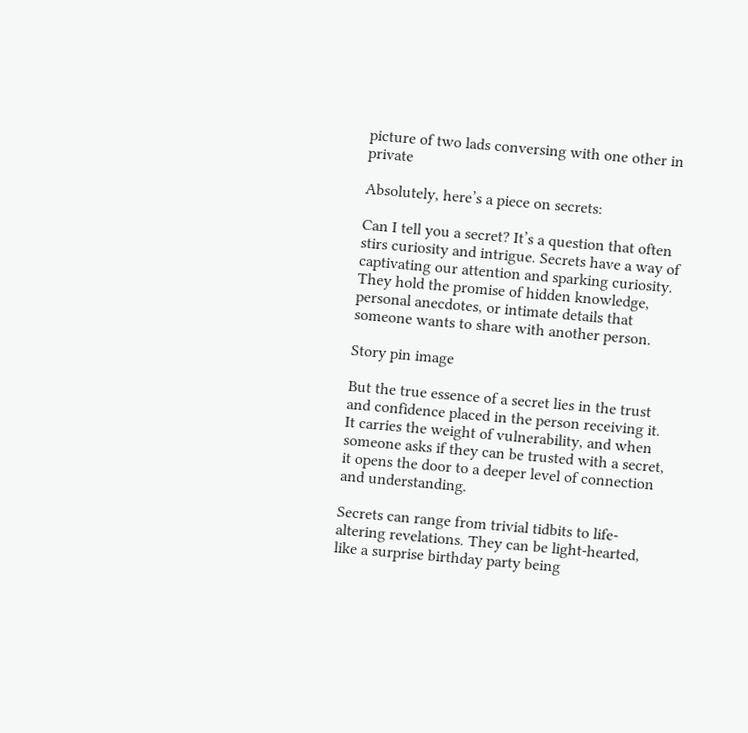picture of two lads conversing with one other in private

Absolutely, here’s a piece on secrets:

Can I tell you a secret? It’s a question that often stirs curiosity and intrigue. Secrets have a way of captivating our attention and sparking curiosity. They hold the promise of hidden knowledge, personal anecdotes, or intimate details that someone wants to share with another person.

Story pin image

But the true essence of a secret lies in the trust and confidence placed in the person receiving it. It carries the weight of vulnerability, and when someone asks if they can be trusted with a secret, it opens the door to a deeper level of connection and understanding.

Secrets can range from trivial tidbits to life-altering revelations. They can be light-hearted, like a surprise birthday party being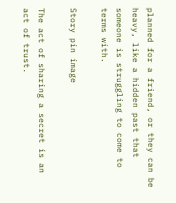planned for a friend, or they can be heavy, like a hidden past that someone is struggling to come to terms with.

Story pin image

The act of sharing a secret is an act of trust.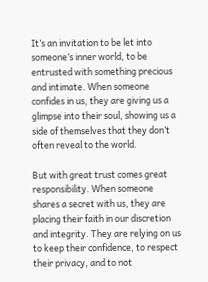It’s an invitation to be let into someone’s inner world, to be entrusted with something precious and intimate. When someone confides in us, they are giving us a glimpse into their soul, showing us a side of themselves that they don’t often reveal to the world.

But with great trust comes great responsibility. When someone shares a secret with us, they are placing their faith in our discretion and integrity. They are relying on us to keep their confidence, to respect their privacy, and to not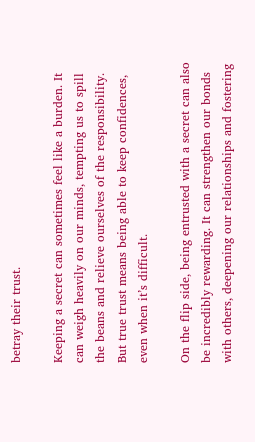betray their trust.

Keeping a secret can sometimes feel like a burden. It can weigh heavily on our minds, tempting us to spill the beans and relieve ourselves of the responsibility. But true trust means being able to keep confidences, even when it’s difficult.

On the flip side, being entrusted with a secret can also be incredibly rewarding. It can strengthen our bonds with others, deepening our relationships and fostering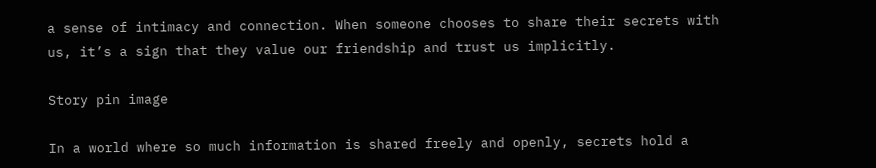a sense of intimacy and connection. When someone chooses to share their secrets with us, it’s a sign that they value our friendship and trust us implicitly.

Story pin image

In a world where so much information is shared freely and openly, secrets hold a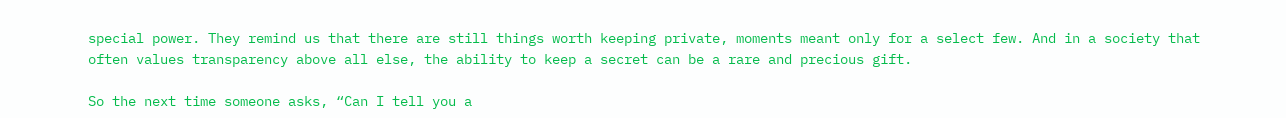special power. They remind us that there are still things worth keeping private, moments meant only for a select few. And in a society that often values transparency above all else, the ability to keep a secret can be a rare and precious gift.

So the next time someone asks, “Can I tell you a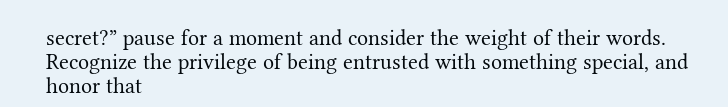secret?” pause for a moment and consider the weight of their words. Recognize the privilege of being entrusted with something special, and honor that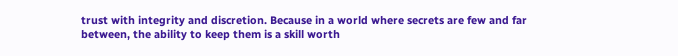trust with integrity and discretion. Because in a world where secrets are few and far between, the ability to keep them is a skill worth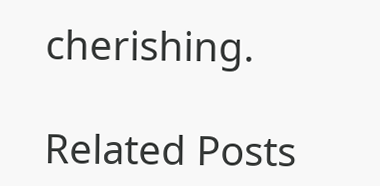cherishing.

Related Posts